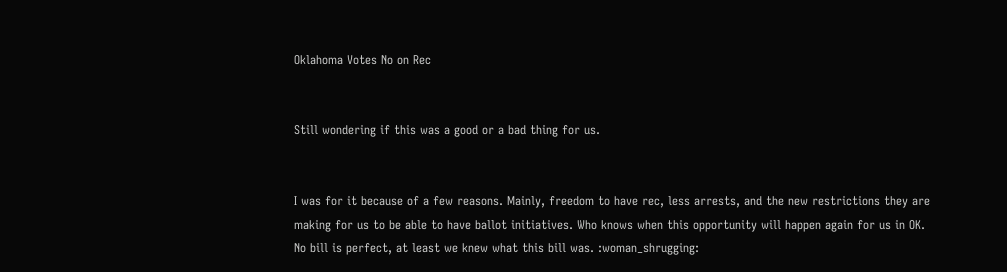Oklahoma Votes No on Rec


Still wondering if this was a good or a bad thing for us.


I was for it because of a few reasons. Mainly, freedom to have rec, less arrests, and the new restrictions they are making for us to be able to have ballot initiatives. Who knows when this opportunity will happen again for us in OK. No bill is perfect, at least we knew what this bill was. :woman_shrugging: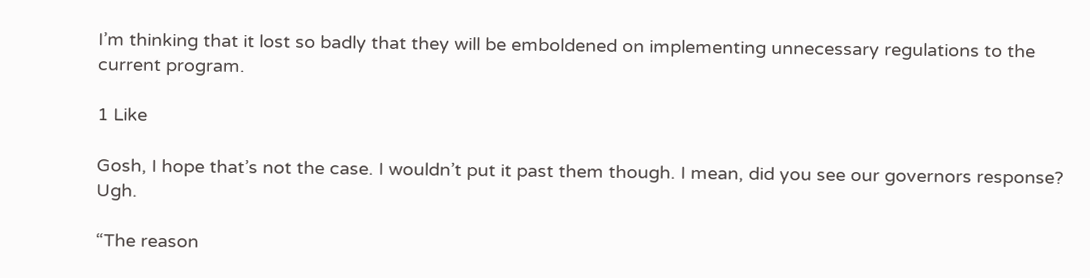I’m thinking that it lost so badly that they will be emboldened on implementing unnecessary regulations to the current program.

1 Like

Gosh, I hope that’s not the case. I wouldn’t put it past them though. I mean, did you see our governors response? Ugh.

“The reason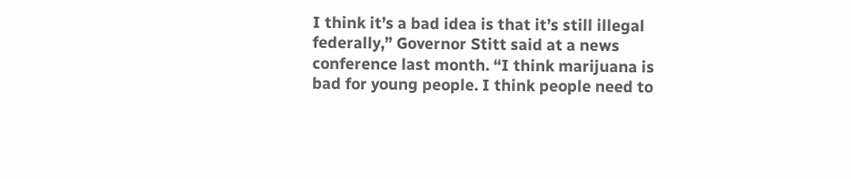I think it’s a bad idea is that it’s still illegal federally,” Governor Stitt said at a news conference last month. “I think marijuana is bad for young people. I think people need to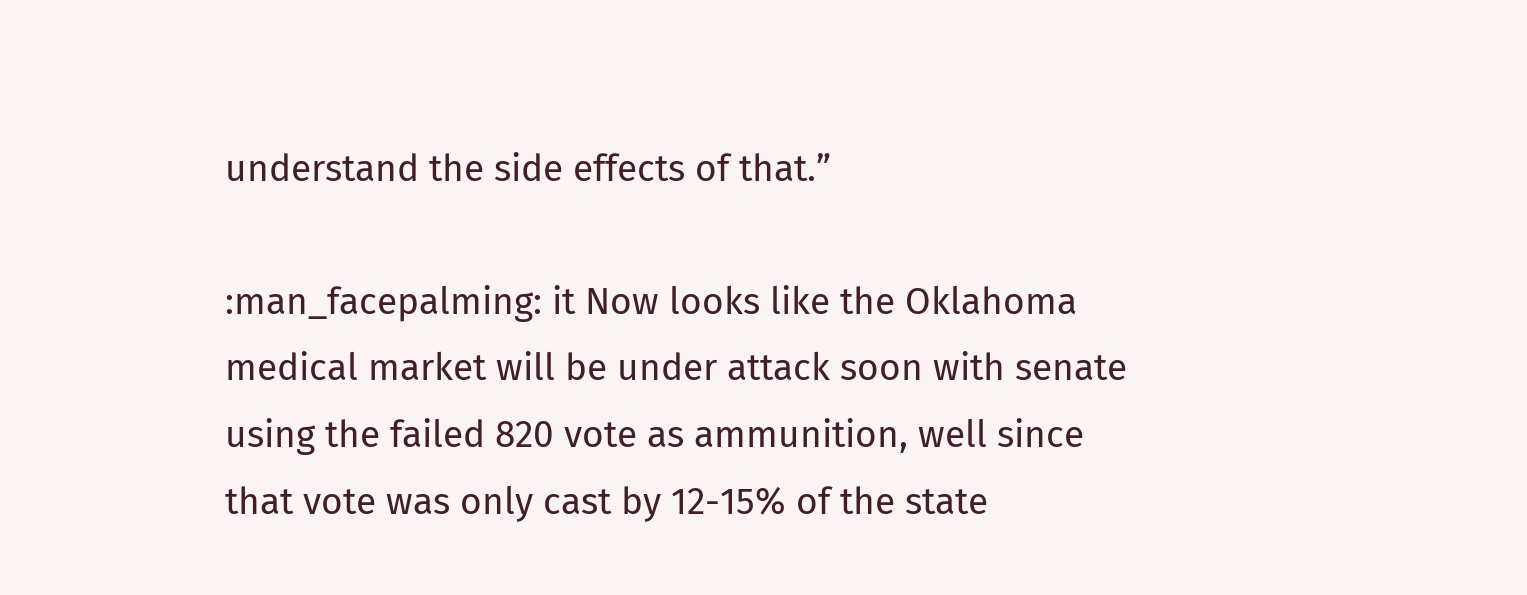understand the side effects of that.”

:man_facepalming: it Now looks like the Oklahoma medical market will be under attack soon with senate using the failed 820 vote as ammunition, well since that vote was only cast by 12-15% of the state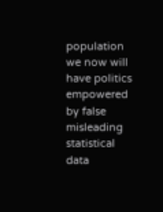population we now will have politics empowered by false misleading statistical data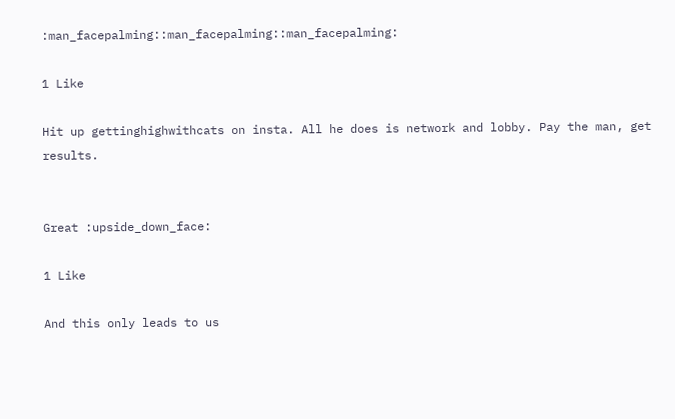:man_facepalming::man_facepalming::man_facepalming:

1 Like

Hit up gettinghighwithcats on insta. All he does is network and lobby. Pay the man, get results.


Great :upside_down_face:

1 Like

And this only leads to us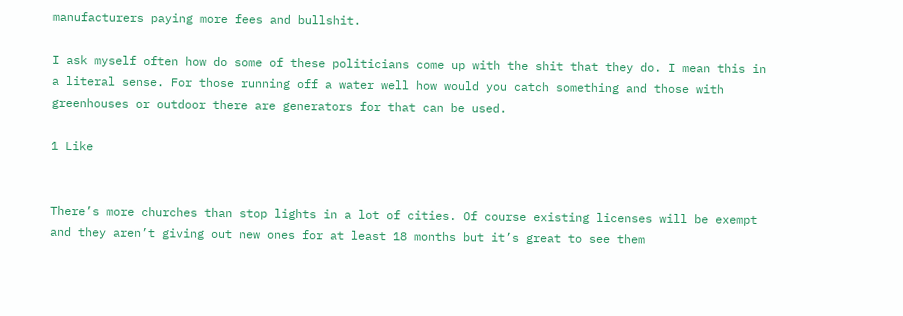manufacturers paying more fees and bullshit.

I ask myself often how do some of these politicians come up with the shit that they do. I mean this in a literal sense. For those running off a water well how would you catch something and those with greenhouses or outdoor there are generators for that can be used.

1 Like


There’s more churches than stop lights in a lot of cities. Of course existing licenses will be exempt and they aren’t giving out new ones for at least 18 months but it’s great to see them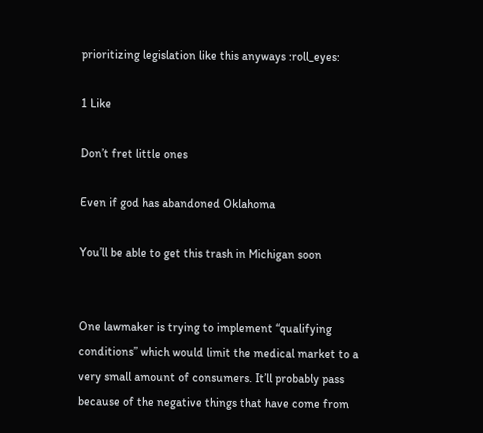prioritizing legislation like this anyways :roll_eyes:

1 Like

Don’t fret little ones

Even if god has abandoned Oklahoma

You’ll be able to get this trash in Michigan soon


One lawmaker is trying to implement “qualifying conditions” which would limit the medical market to a very small amount of consumers. It’ll probably pass because of the negative things that have come from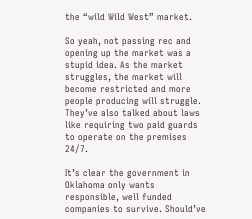the “wild Wild West” market.

So yeah, not passing rec and opening up the market was a stupid idea. As the market struggles, the market will become restricted and more people producing will struggle. They’ve also talked about laws like requiring two paid guards to operate on the premises 24/7.

It’s clear the government in Oklahoma only wants responsible, well funded companies to survive. Should’ve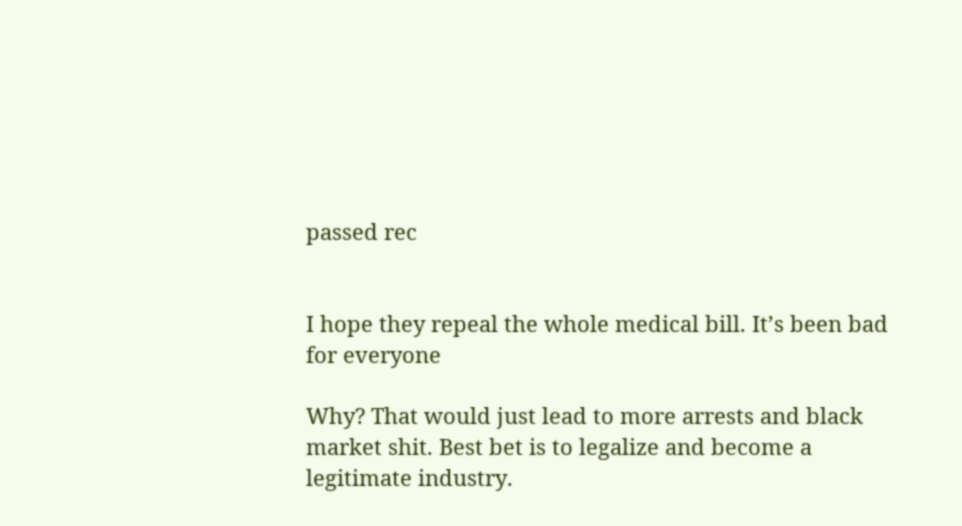passed rec


I hope they repeal the whole medical bill. It’s been bad for everyone

Why? That would just lead to more arrests and black market shit. Best bet is to legalize and become a legitimate industry.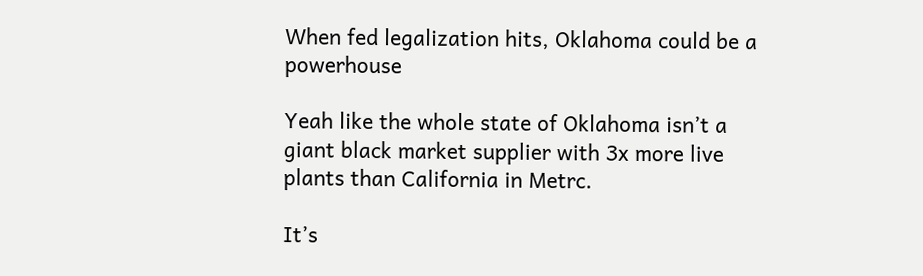When fed legalization hits, Oklahoma could be a powerhouse

Yeah like the whole state of Oklahoma isn’t a giant black market supplier with 3x more live plants than California in Metrc.

It’s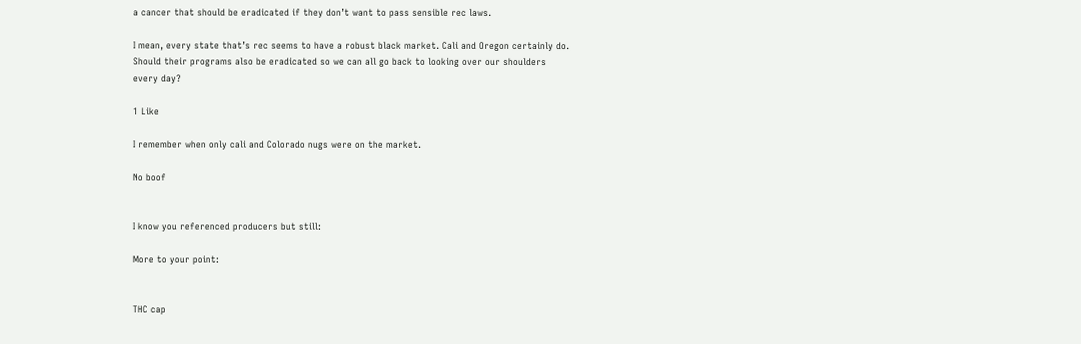a cancer that should be eradicated if they don’t want to pass sensible rec laws.

I mean, every state that’s rec seems to have a robust black market. Cali and Oregon certainly do. Should their programs also be eradicated so we can all go back to looking over our shoulders every day?

1 Like

I remember when only cali and Colorado nugs were on the market.

No boof


I know you referenced producers but still:

More to your point:


THC cap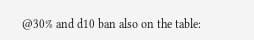@30% and d10 ban also on the table: